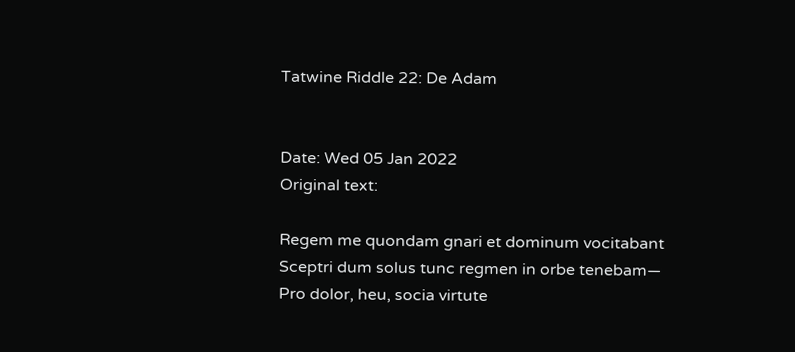Tatwine Riddle 22: De Adam


Date: Wed 05 Jan 2022
Original text:

Regem me quondam gnari et dominum vocitabant
Sceptri dum solus tunc regmen in orbe tenebam—
Pro dolor, heu, socia virtute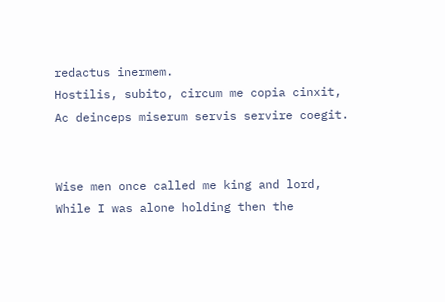redactus inermem.
Hostilis, subito, circum me copia cinxit,
Ac deinceps miserum servis servire coegit.


Wise men once called me king and lord,
While I was alone holding then the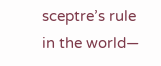sceptre’s rule in the world—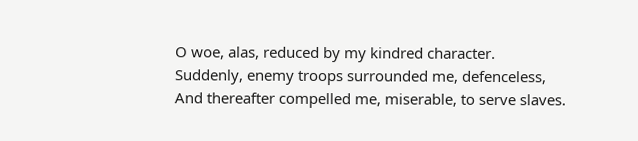O woe, alas, reduced by my kindred character.
Suddenly, enemy troops surrounded me, defenceless,
And thereafter compelled me, miserable, to serve slaves.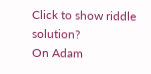Click to show riddle solution?
On Adam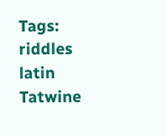Tags: riddles  latin  Tatwine